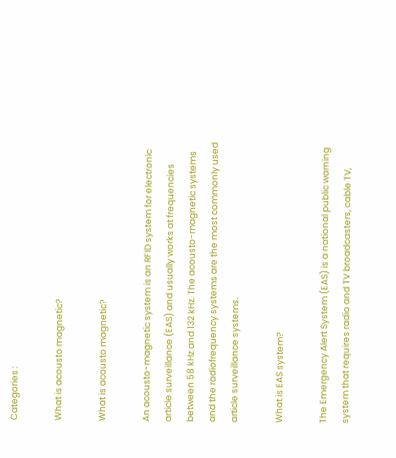Categories :

What is acousto magnetic?

What is acousto magnetic?

An acousto-magnetic system is an RFID system for electronic article surveillance (EAS) and usually works at frequencies between 58 kHz and 132 kHz. The acousto-magnetic systems and the radiofrequency systems are the most commonly used article surveillance systems.

What is EAS system?

The Emergency Alert System (EAS) is a national public warning system that requires radio and TV broadcasters, cable TV,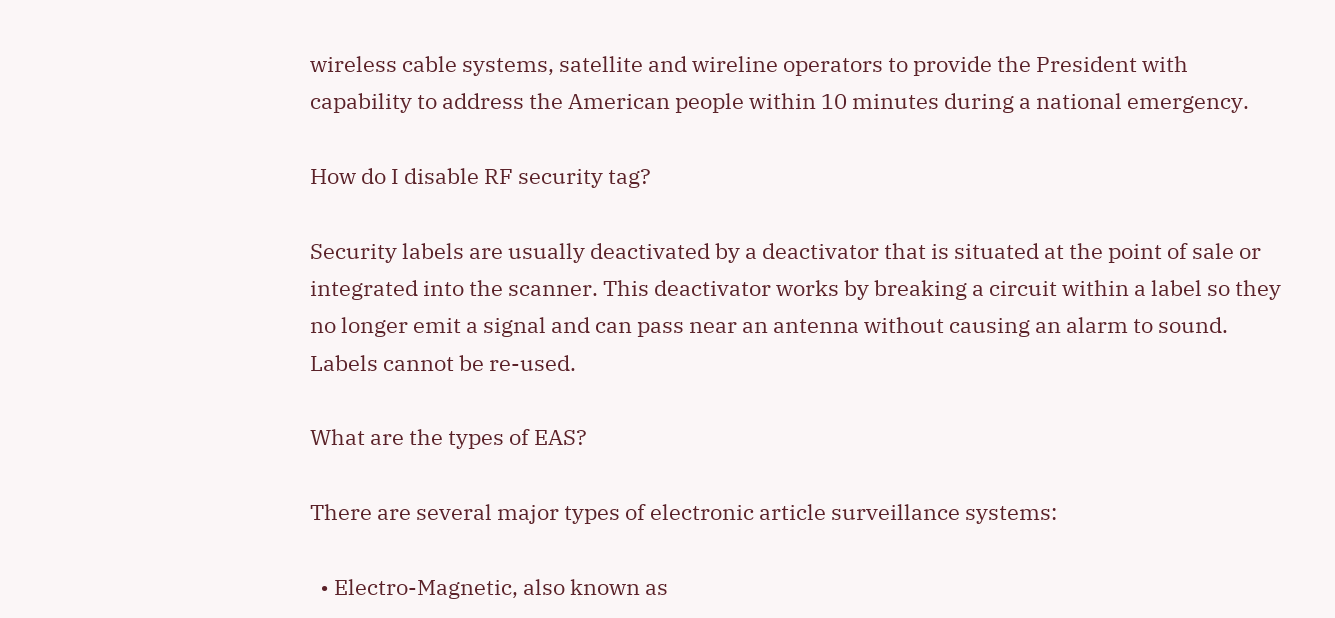wireless cable systems, satellite and wireline operators to provide the President with capability to address the American people within 10 minutes during a national emergency.

How do I disable RF security tag?

Security labels are usually deactivated by a deactivator that is situated at the point of sale or integrated into the scanner. This deactivator works by breaking a circuit within a label so they no longer emit a signal and can pass near an antenna without causing an alarm to sound. Labels cannot be re-used.

What are the types of EAS?

There are several major types of electronic article surveillance systems:

  • Electro-Magnetic, also known as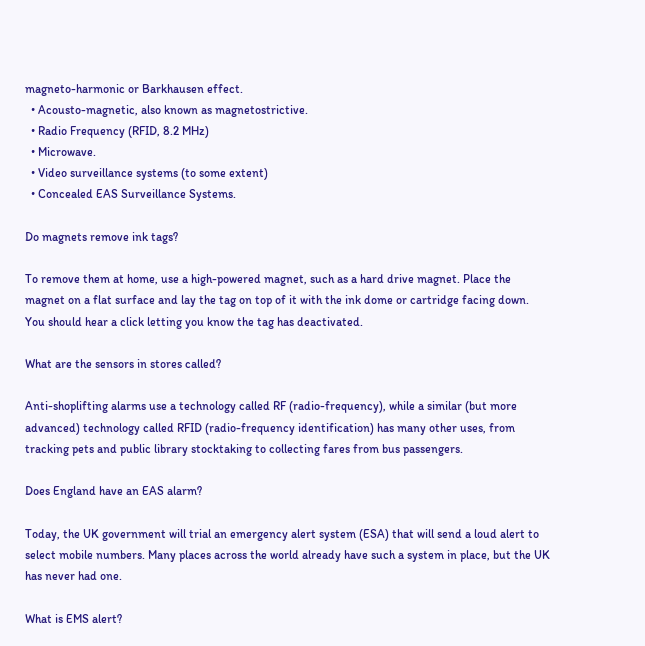magneto-harmonic or Barkhausen effect.
  • Acousto-magnetic, also known as magnetostrictive.
  • Radio Frequency (RFID, 8.2 MHz)
  • Microwave.
  • Video surveillance systems (to some extent)
  • Concealed EAS Surveillance Systems.

Do magnets remove ink tags?

To remove them at home, use a high-powered magnet, such as a hard drive magnet. Place the magnet on a flat surface and lay the tag on top of it with the ink dome or cartridge facing down. You should hear a click letting you know the tag has deactivated.

What are the sensors in stores called?

Anti-shoplifting alarms use a technology called RF (radio-frequency), while a similar (but more advanced) technology called RFID (radio-frequency identification) has many other uses, from tracking pets and public library stocktaking to collecting fares from bus passengers.

Does England have an EAS alarm?

Today, the UK government will trial an emergency alert system (ESA) that will send a loud alert to select mobile numbers. Many places across the world already have such a system in place, but the UK has never had one.

What is EMS alert?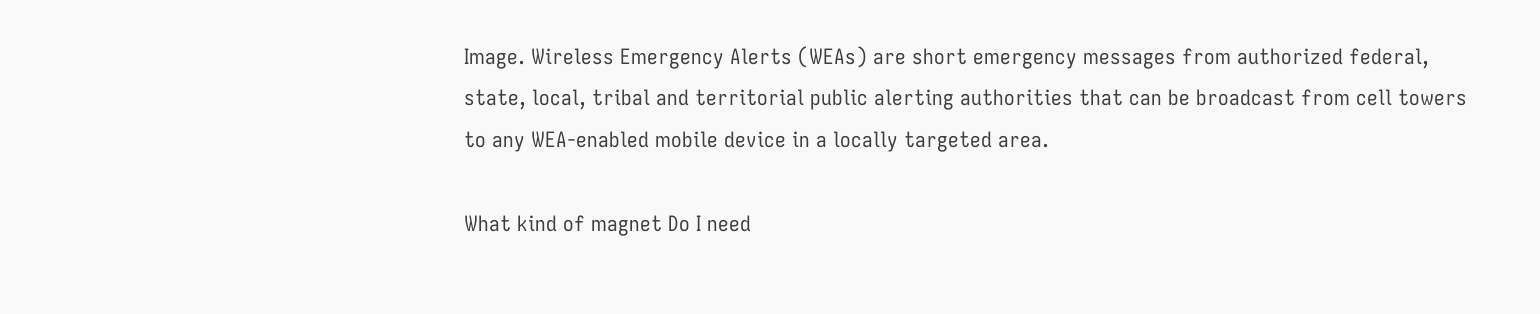Image. Wireless Emergency Alerts (WEAs) are short emergency messages from authorized federal, state, local, tribal and territorial public alerting authorities that can be broadcast from cell towers to any WEA‐enabled mobile device in a locally targeted area.

What kind of magnet Do I need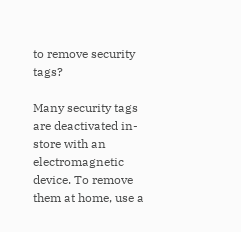to remove security tags?

Many security tags are deactivated in-store with an electromagnetic device. To remove them at home, use a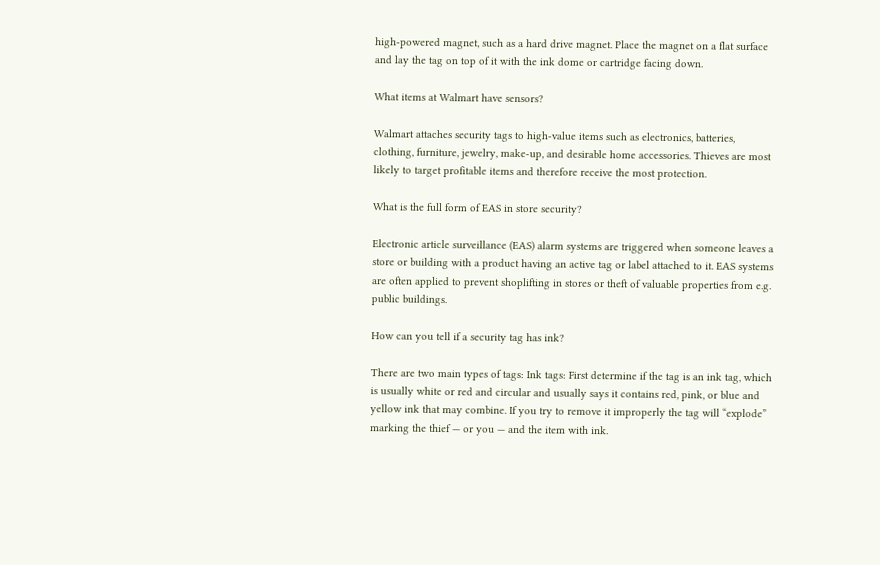high-powered magnet, such as a hard drive magnet. Place the magnet on a flat surface and lay the tag on top of it with the ink dome or cartridge facing down.

What items at Walmart have sensors?

Walmart attaches security tags to high-value items such as electronics, batteries, clothing, furniture, jewelry, make-up, and desirable home accessories. Thieves are most likely to target profitable items and therefore receive the most protection.

What is the full form of EAS in store security?

Electronic article surveillance (EAS) alarm systems are triggered when someone leaves a store or building with a product having an active tag or label attached to it. EAS systems are often applied to prevent shoplifting in stores or theft of valuable properties from e.g. public buildings.

How can you tell if a security tag has ink?

There are two main types of tags: Ink tags: First determine if the tag is an ink tag, which is usually white or red and circular and usually says it contains red, pink, or blue and yellow ink that may combine. If you try to remove it improperly the tag will “explode” marking the thief — or you — and the item with ink.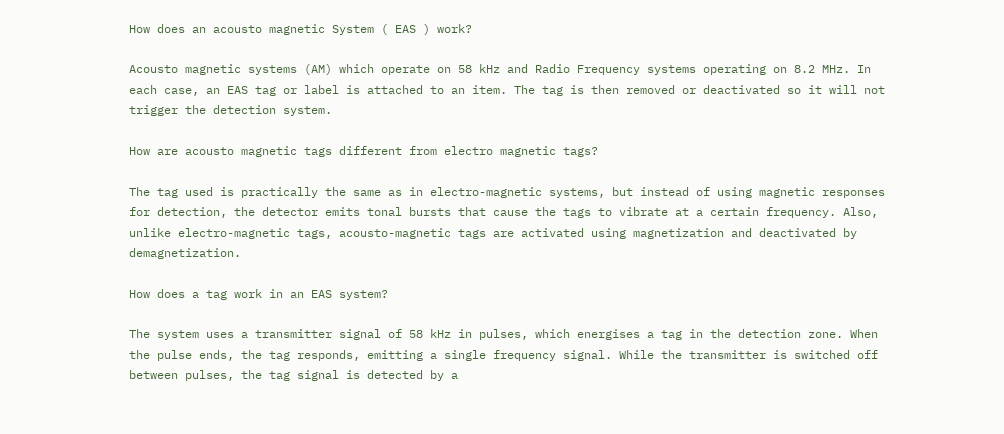How does an acousto magnetic System ( EAS ) work?

Acousto magnetic systems (AM) which operate on 58 kHz and Radio Frequency systems operating on 8.2 MHz. In each case, an EAS tag or label is attached to an item. The tag is then removed or deactivated so it will not trigger the detection system.

How are acousto magnetic tags different from electro magnetic tags?

The tag used is practically the same as in electro-magnetic systems, but instead of using magnetic responses for detection, the detector emits tonal bursts that cause the tags to vibrate at a certain frequency. Also, unlike electro-magnetic tags, acousto-magnetic tags are activated using magnetization and deactivated by demagnetization.

How does a tag work in an EAS system?

The system uses a transmitter signal of 58 kHz in pulses, which energises a tag in the detection zone. When the pulse ends, the tag responds, emitting a single frequency signal. While the transmitter is switched off between pulses, the tag signal is detected by a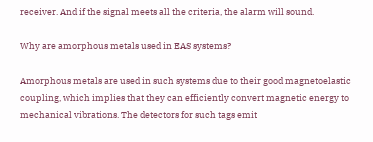receiver. And if the signal meets all the criteria, the alarm will sound.

Why are amorphous metals used in EAS systems?

Amorphous metals are used in such systems due to their good magnetoelastic coupling, which implies that they can efficiently convert magnetic energy to mechanical vibrations. The detectors for such tags emit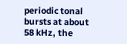periodic tonal bursts at about 58 kHz, the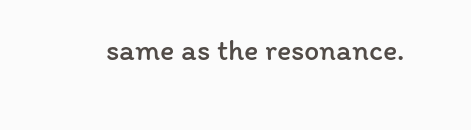same as the resonance.